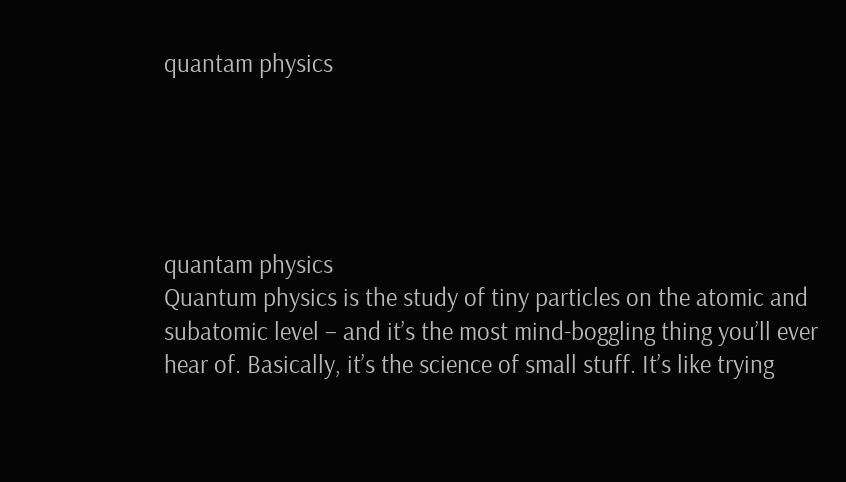quantam physics





quantam physics
Quantum physics is the study of tiny particles on the atomic and subatomic level – and it’s the most mind-boggling thing you’ll ever hear of. Basically, it’s the science of small stuff. It’s like trying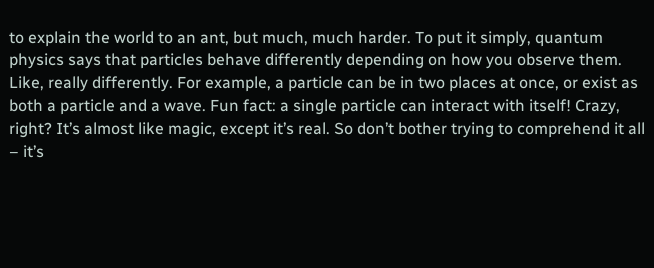to explain the world to an ant, but much, much harder. To put it simply, quantum physics says that particles behave differently depending on how you observe them. Like, really differently. For example, a particle can be in two places at once, or exist as both a particle and a wave. Fun fact: a single particle can interact with itself! Crazy, right? It’s almost like magic, except it’s real. So don’t bother trying to comprehend it all – it’s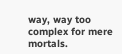way, way too complex for mere mortals.